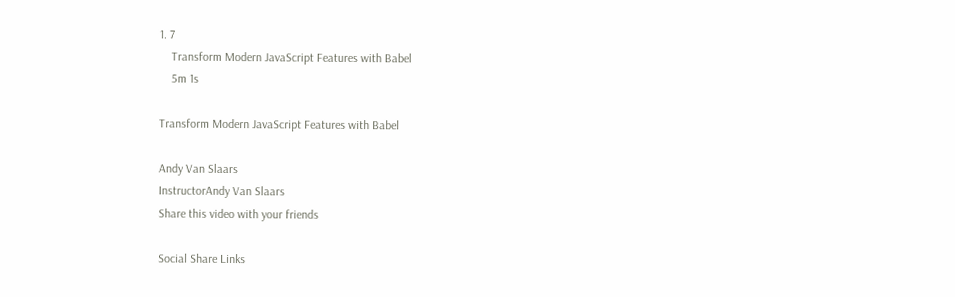1. 7
    Transform Modern JavaScript Features with Babel
    5m 1s

Transform Modern JavaScript Features with Babel

Andy Van Slaars
InstructorAndy Van Slaars
Share this video with your friends

Social Share Links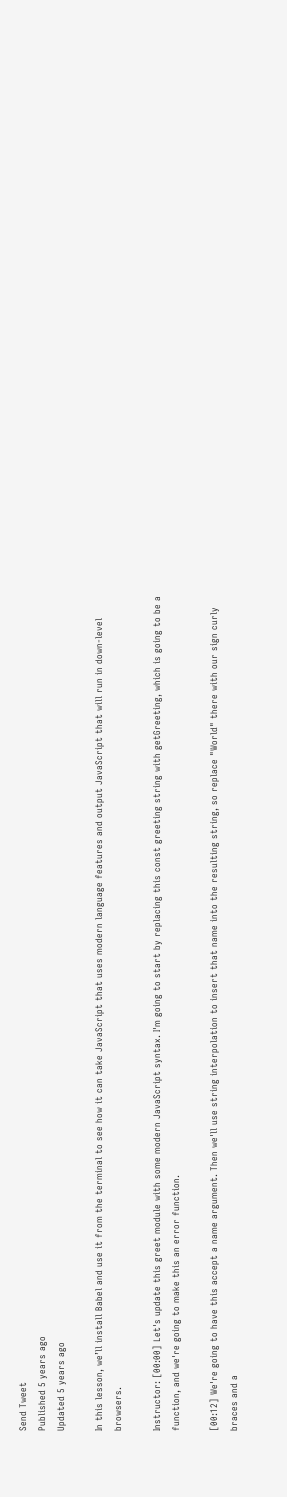Send Tweet
Published 5 years ago
Updated 5 years ago

In this lesson, we’ll install Babel and use it from the terminal to see how it can take JavaScript that uses modern language features and output JavaScript that will run in down-level browsers.

Instructor: [00:00] Let's update this greet module with some modern JavaScript syntax. I'm going to start by replacing this const greeting string with getGreeting, which is going to be a function, and we're going to make this an error function.

[00:12] We're going to have this accept a name argument. Then we'll use string interpolation to insert that name into the resulting string, so replace "World" there with our sign curly braces and a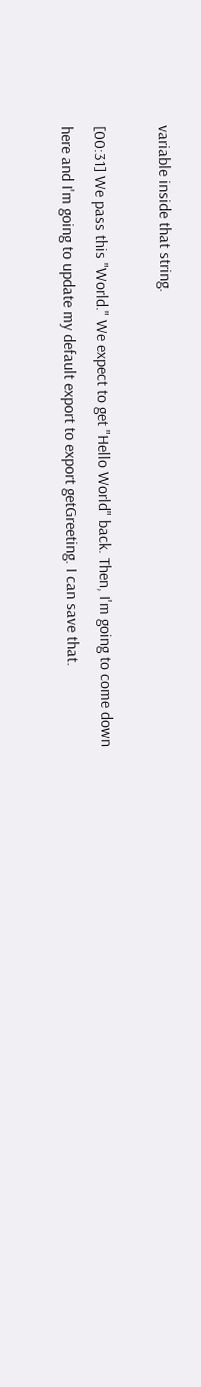variable inside that string.

[00:31] We pass this "World." We expect to get "Hello World" back. Then, I'm going to come down here and I'm going to update my default export to export getGreeting. I can save that.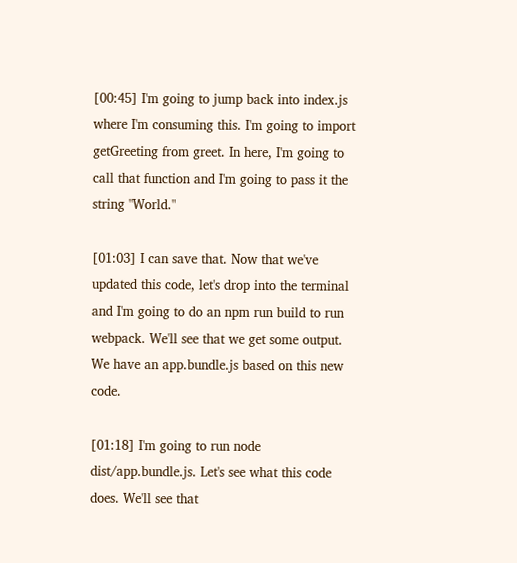[00:45] I'm going to jump back into index.js where I'm consuming this. I'm going to import getGreeting from greet. In here, I'm going to call that function and I'm going to pass it the string "World."

[01:03] I can save that. Now that we've updated this code, let's drop into the terminal and I'm going to do an npm run build to run webpack. We'll see that we get some output. We have an app.bundle.js based on this new code.

[01:18] I'm going to run node dist/app.bundle.js. Let's see what this code does. We'll see that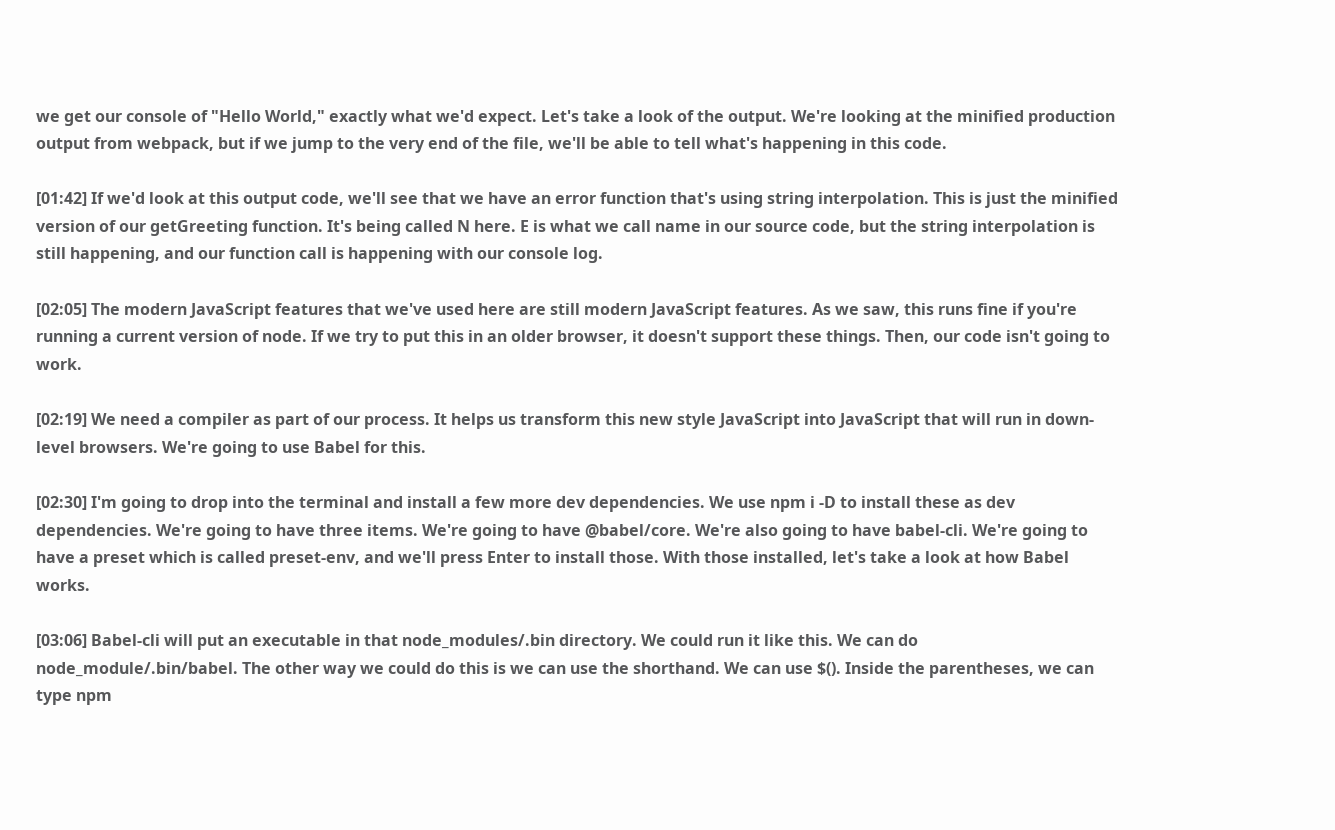we get our console of "Hello World," exactly what we'd expect. Let's take a look of the output. We're looking at the minified production output from webpack, but if we jump to the very end of the file, we'll be able to tell what's happening in this code.

[01:42] If we'd look at this output code, we'll see that we have an error function that's using string interpolation. This is just the minified version of our getGreeting function. It's being called N here. E is what we call name in our source code, but the string interpolation is still happening, and our function call is happening with our console log.

[02:05] The modern JavaScript features that we've used here are still modern JavaScript features. As we saw, this runs fine if you're running a current version of node. If we try to put this in an older browser, it doesn't support these things. Then, our code isn't going to work.

[02:19] We need a compiler as part of our process. It helps us transform this new style JavaScript into JavaScript that will run in down-level browsers. We're going to use Babel for this.

[02:30] I'm going to drop into the terminal and install a few more dev dependencies. We use npm i -D to install these as dev dependencies. We're going to have three items. We're going to have @babel/core. We're also going to have babel-cli. We're going to have a preset which is called preset-env, and we'll press Enter to install those. With those installed, let's take a look at how Babel works.

[03:06] Babel-cli will put an executable in that node_modules/.bin directory. We could run it like this. We can do node_module/.bin/babel. The other way we could do this is we can use the shorthand. We can use $(). Inside the parentheses, we can type npm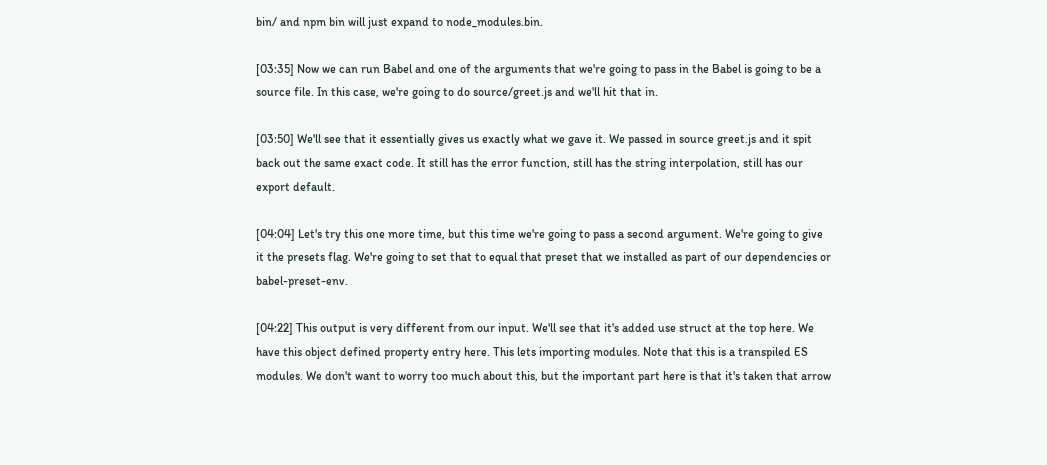bin/ and npm bin will just expand to node_modules.bin.

[03:35] Now we can run Babel and one of the arguments that we're going to pass in the Babel is going to be a source file. In this case, we're going to do source/greet.js and we'll hit that in.

[03:50] We'll see that it essentially gives us exactly what we gave it. We passed in source greet.js and it spit back out the same exact code. It still has the error function, still has the string interpolation, still has our export default.

[04:04] Let's try this one more time, but this time we're going to pass a second argument. We're going to give it the presets flag. We're going to set that to equal that preset that we installed as part of our dependencies or babel-preset-env.

[04:22] This output is very different from our input. We'll see that it's added use struct at the top here. We have this object defined property entry here. This lets importing modules. Note that this is a transpiled ES modules. We don't want to worry too much about this, but the important part here is that it's taken that arrow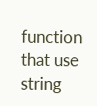function that use string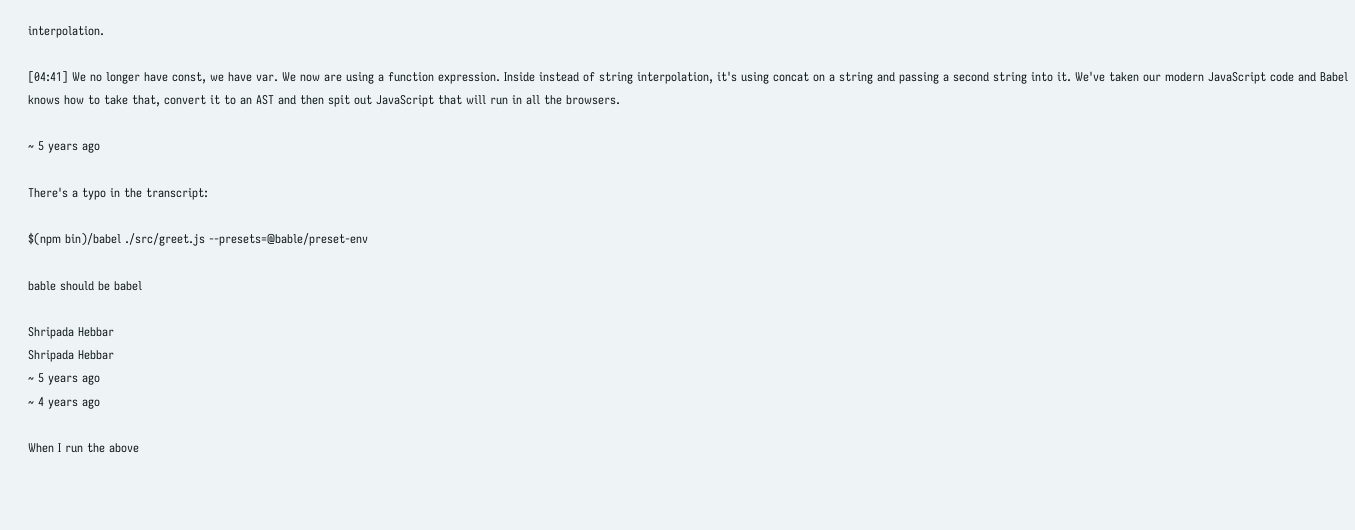interpolation.

[04:41] We no longer have const, we have var. We now are using a function expression. Inside instead of string interpolation, it's using concat on a string and passing a second string into it. We've taken our modern JavaScript code and Babel knows how to take that, convert it to an AST and then spit out JavaScript that will run in all the browsers.

~ 5 years ago

There's a typo in the transcript:

$(npm bin)/babel ./src/greet.js --presets=@bable/preset-env

bable should be babel

Shripada Hebbar
Shripada Hebbar
~ 5 years ago
~ 4 years ago

When I run the above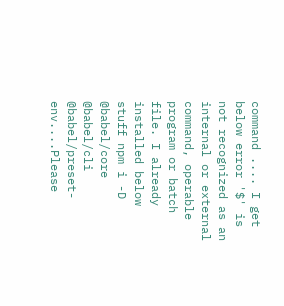command .... I get below error '$' is not recognized as an internal or external command, operable program or batch file. I already installed below stuff npm i -D @babel/core @babel/cli @babel/preset-env....Please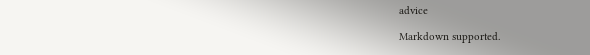advice

Markdown supported.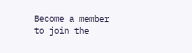Become a member to join the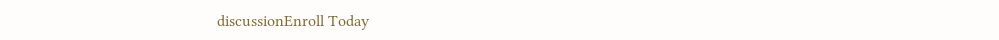discussionEnroll Today